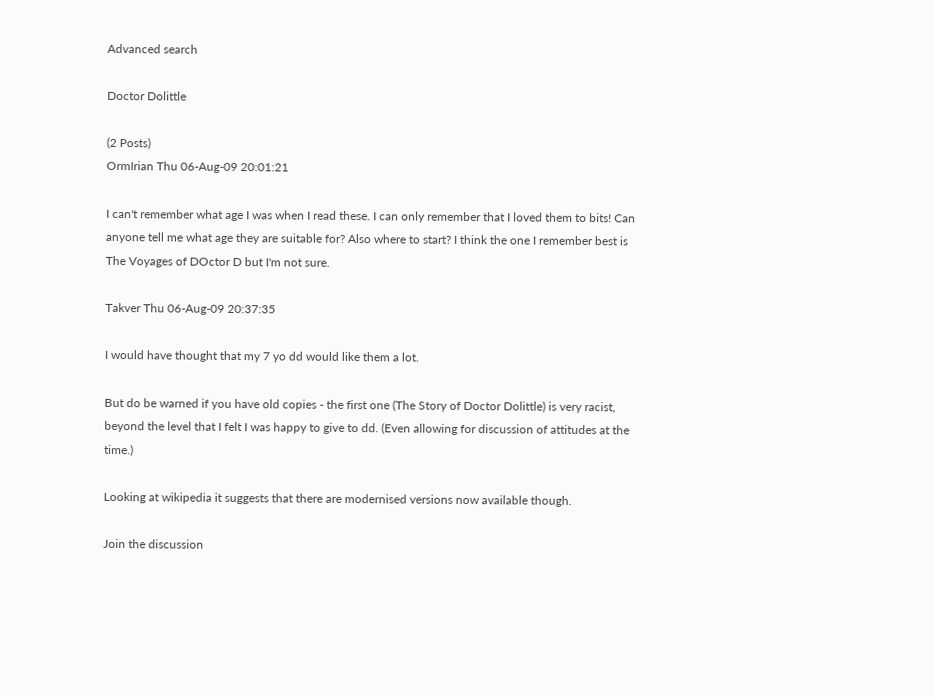Advanced search

Doctor Dolittle

(2 Posts)
OrmIrian Thu 06-Aug-09 20:01:21

I can't remember what age I was when I read these. I can only remember that I loved them to bits! Can anyone tell me what age they are suitable for? Also where to start? I think the one I remember best is The Voyages of DOctor D but I'm not sure.

Takver Thu 06-Aug-09 20:37:35

I would have thought that my 7 yo dd would like them a lot.

But do be warned if you have old copies - the first one (The Story of Doctor Dolittle) is very racist, beyond the level that I felt I was happy to give to dd. (Even allowing for discussion of attitudes at the time.)

Looking at wikipedia it suggests that there are modernised versions now available though.

Join the discussion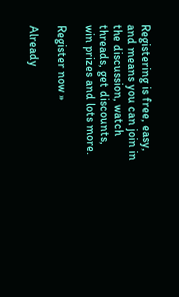Registering is free, easy, and means you can join in the discussion, watch threads, get discounts, win prizes and lots more.

Register now »

Already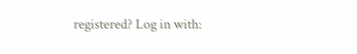registered? Log in with: